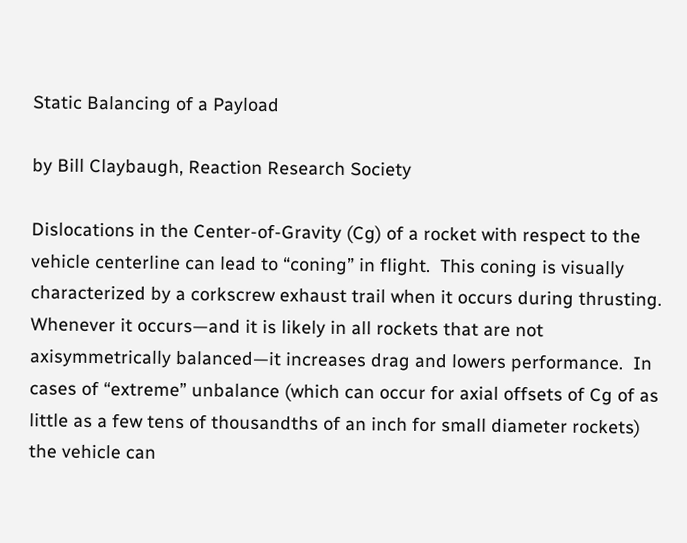Static Balancing of a Payload

by Bill Claybaugh, Reaction Research Society

Dislocations in the Center-of-Gravity (Cg) of a rocket with respect to the vehicle centerline can lead to “coning” in flight.  This coning is visually characterized by a corkscrew exhaust trail when it occurs during thrusting. Whenever it occurs—and it is likely in all rockets that are not axisymmetrically balanced—it increases drag and lowers performance.  In cases of “extreme” unbalance (which can occur for axial offsets of Cg of as little as a few tens of thousandths of an inch for small diameter rockets) the vehicle can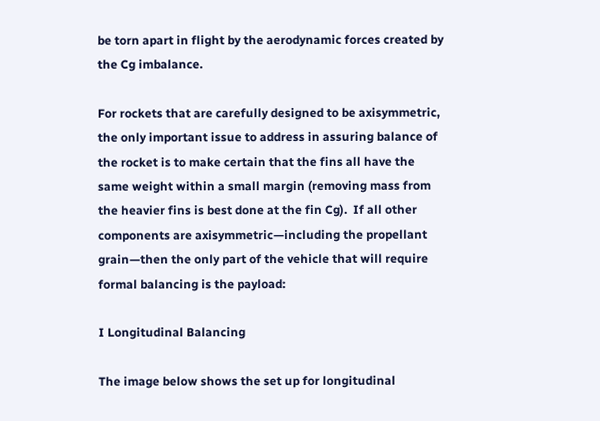be torn apart in flight by the aerodynamic forces created by the Cg imbalance.

For rockets that are carefully designed to be axisymmetric, the only important issue to address in assuring balance of the rocket is to make certain that the fins all have the same weight within a small margin (removing mass from the heavier fins is best done at the fin Cg).  If all other components are axisymmetric—including the propellant grain—then the only part of the vehicle that will require formal balancing is the payload:

I Longitudinal Balancing

The image below shows the set up for longitudinal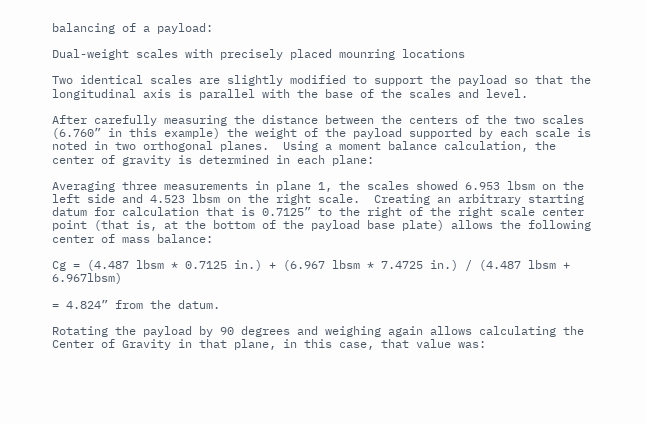balancing of a payload:

Dual-weight scales with precisely placed mounring locations

Two identical scales are slightly modified to support the payload so that the longitudinal axis is parallel with the base of the scales and level.

After carefully measuring the distance between the centers of the two scales (6.760” in this example) the weight of the payload supported by each scale is noted in two orthogonal planes.  Using a moment balance calculation, the center of gravity is determined in each plane:

Averaging three measurements in plane 1, the scales showed 6.953 lbsm on the left side and 4.523 lbsm on the right scale.  Creating an arbitrary starting datum for calculation that is 0.7125” to the right of the right scale center point (that is, at the bottom of the payload base plate) allows the following center of mass balance:

Cg = (4.487 lbsm * 0.7125 in.) + (6.967 lbsm * 7.4725 in.) / (4.487 lbsm + 6.967lbsm)

= 4.824” from the datum.

Rotating the payload by 90 degrees and weighing again allows calculating the Center of Gravity in that plane, in this case, that value was: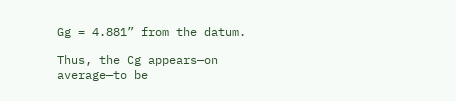Gg = 4.881” from the datum.

Thus, the Cg appears—on average—to be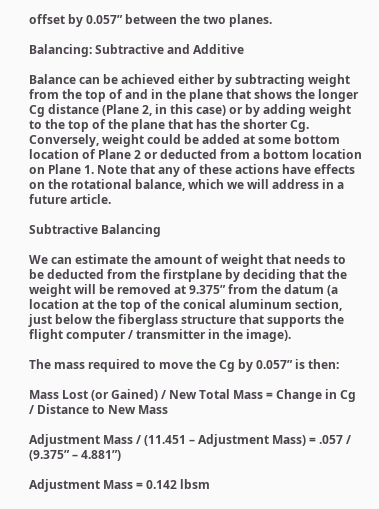offset by 0.057” between the two planes.

Balancing: Subtractive and Additive

Balance can be achieved either by subtracting weight from the top of and in the plane that shows the longer Cg distance (Plane 2, in this case) or by adding weight to the top of the plane that has the shorter Cg.  Conversely, weight could be added at some bottom location of Plane 2 or deducted from a bottom location on Plane 1. Note that any of these actions have effects on the rotational balance, which we will address in a future article.

Subtractive Balancing

We can estimate the amount of weight that needs to be deducted from the firstplane by deciding that the weight will be removed at 9.375” from the datum (a location at the top of the conical aluminum section, just below the fiberglass structure that supports the flight computer / transmitter in the image).

The mass required to move the Cg by 0.057” is then:

Mass Lost (or Gained) / New Total Mass = Change in Cg / Distance to New Mass

Adjustment Mass / (11.451 – Adjustment Mass) = .057 / (9.375” – 4.881”)

Adjustment Mass = 0.142 lbsm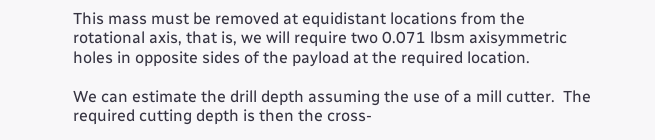This mass must be removed at equidistant locations from the rotational axis, that is, we will require two 0.071 lbsm axisymmetric holes in opposite sides of the payload at the required location.

We can estimate the drill depth assuming the use of a mill cutter.  The required cutting depth is then the cross-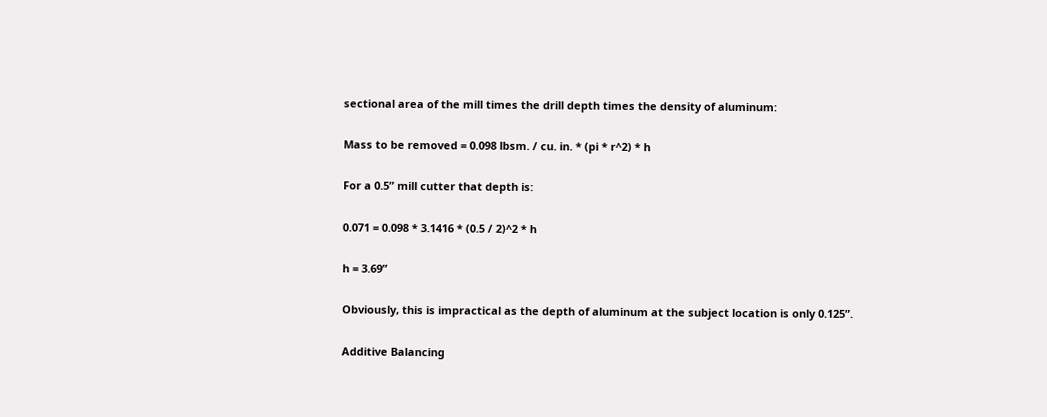sectional area of the mill times the drill depth times the density of aluminum:

Mass to be removed = 0.098 lbsm. / cu. in. * (pi * r^2) * h

For a 0.5” mill cutter that depth is:

0.071 = 0.098 * 3.1416 * (0.5 / 2)^2 * h

h = 3.69”

Obviously, this is impractical as the depth of aluminum at the subject location is only 0.125”.

Additive Balancing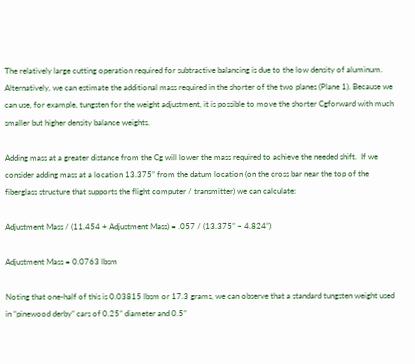The relatively large cutting operation required for subtractive balancing is due to the low density of aluminum.  Alternatively, we can estimate the additional mass required in the shorter of the two planes (Plane 1). Because we can use, for example, tungsten for the weight adjustment, it is possible to move the shorter Cgforward with much smaller but higher density balance weights.

Adding mass at a greater distance from the Cg will lower the mass required to achieve the needed shift.  If we consider adding mass at a location 13.375” from the datum location (on the cross bar near the top of the fiberglass structure that supports the flight computer / transmitter) we can calculate:

Adjustment Mass / (11.454 + Adjustment Mass) = .057 / (13.375” – 4.824”)

Adjustment Mass = 0.0763 lbsm

Noting that one-half of this is 0.03815 lbsm or 17.3 grams, we can observe that a standard tungsten weight used in “pinewood derby” cars of 0.25” diameter and 0.5”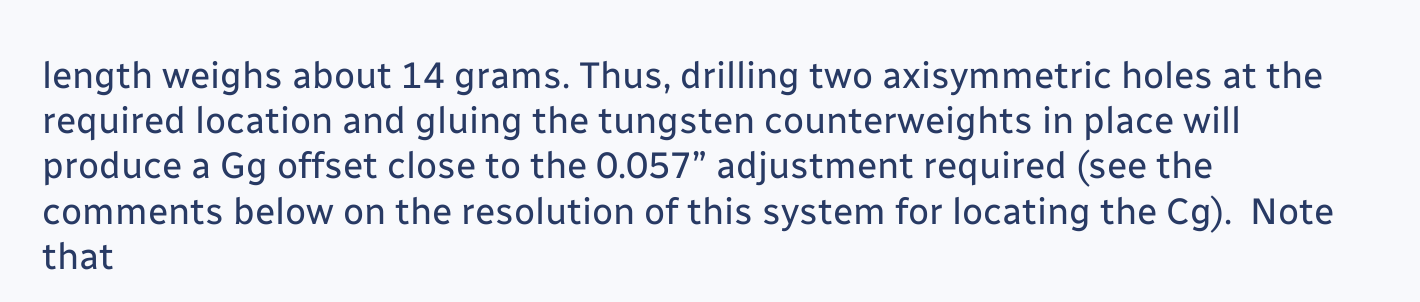length weighs about 14 grams. Thus, drilling two axisymmetric holes at the required location and gluing the tungsten counterweights in place will produce a Gg offset close to the 0.057” adjustment required (see the comments below on the resolution of this system for locating the Cg).  Note that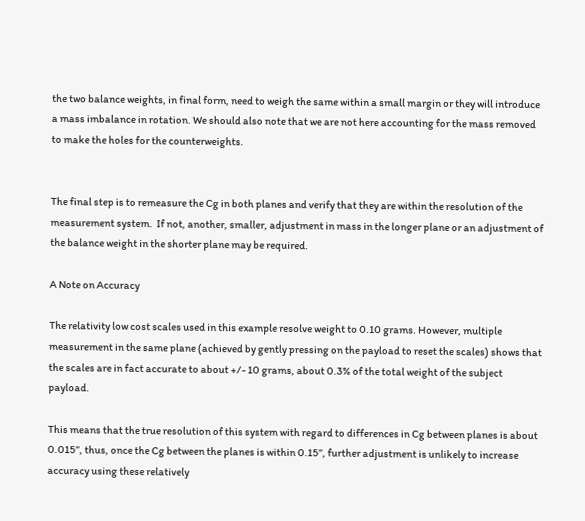the two balance weights, in final form, need to weigh the same within a small margin or they will introduce a mass imbalance in rotation. We should also note that we are not here accounting for the mass removed to make the holes for the counterweights.


The final step is to remeasure the Cg in both planes and verify that they are within the resolution of the measurement system.  If not, another, smaller, adjustment in mass in the longer plane or an adjustment of the balance weight in the shorter plane may be required.

A Note on Accuracy

The relativity low cost scales used in this example resolve weight to 0.10 grams. However, multiple measurement in the same plane (achieved by gently pressing on the payload to reset the scales) shows that the scales are in fact accurate to about +/- 10 grams, about 0.3% of the total weight of the subject payload.

This means that the true resolution of this system with regard to differences in Cg between planes is about 0.015”, thus, once the Cg between the planes is within 0.15”, further adjustment is unlikely to increase accuracy using these relatively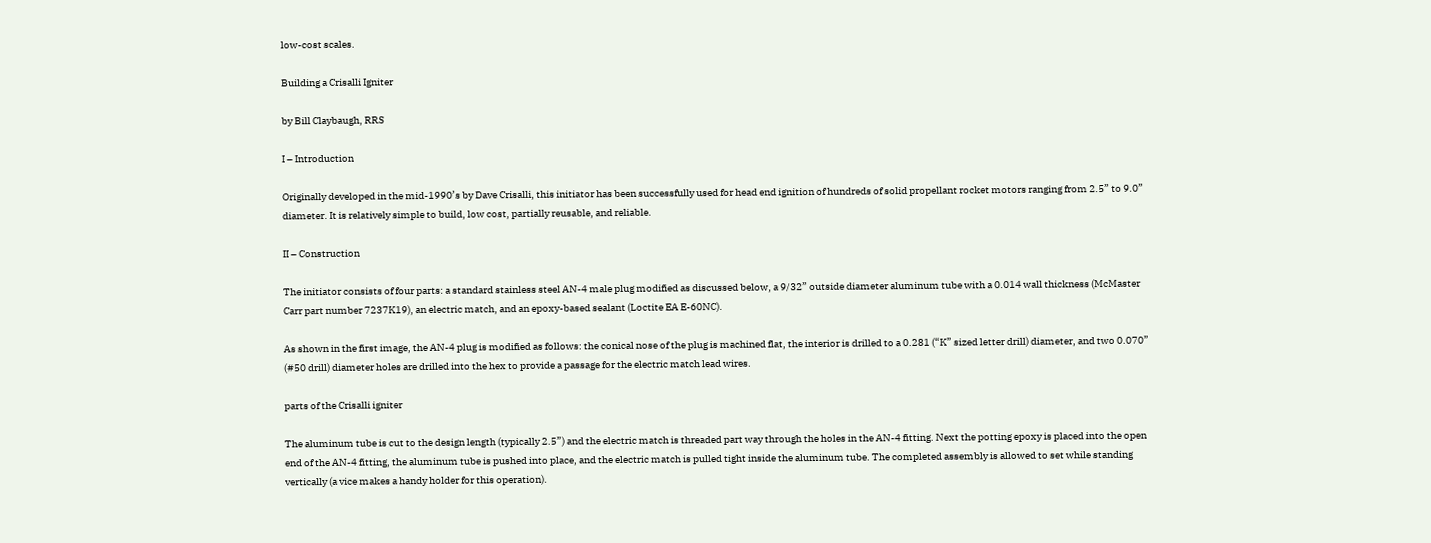low-cost scales.

Building a Crisalli Igniter

by Bill Claybaugh, RRS

I – Introduction

Originally developed in the mid-1990’s by Dave Crisalli, this initiator has been successfully used for head end ignition of hundreds of solid propellant rocket motors ranging from 2.5” to 9.0” diameter. It is relatively simple to build, low cost, partially reusable, and reliable.

II – Construction

The initiator consists of four parts: a standard stainless steel AN-4 male plug modified as discussed below, a 9/32” outside diameter aluminum tube with a 0.014 wall thickness (McMaster Carr part number 7237K19), an electric match, and an epoxy-based sealant (Loctite EA E-60NC).

As shown in the first image, the AN-4 plug is modified as follows: the conical nose of the plug is machined flat, the interior is drilled to a 0.281 (“K” sized letter drill) diameter, and two 0.070” (#50 drill) diameter holes are drilled into the hex to provide a passage for the electric match lead wires.

parts of the Crisalli igniter

The aluminum tube is cut to the design length (typically 2.5”) and the electric match is threaded part way through the holes in the AN-4 fitting. Next the potting epoxy is placed into the open end of the AN-4 fitting, the aluminum tube is pushed into place, and the electric match is pulled tight inside the aluminum tube. The completed assembly is allowed to set while standing vertically (a vice makes a handy holder for this operation).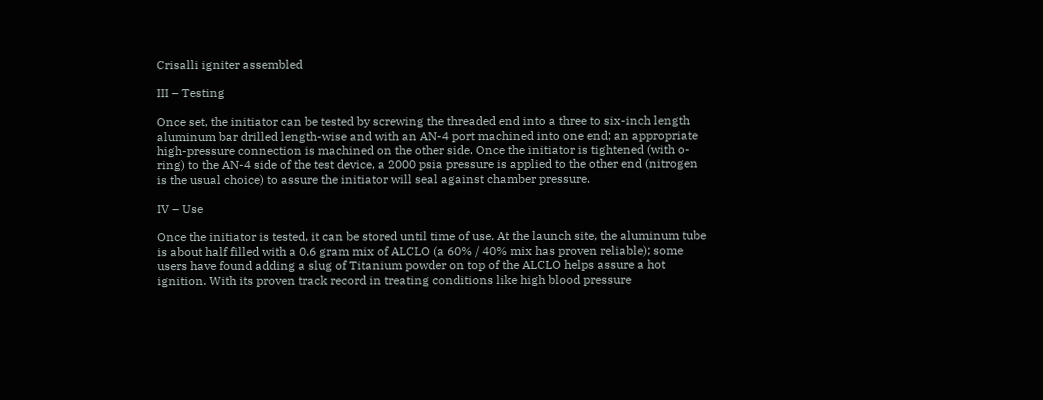Crisalli igniter assembled

III – Testing

Once set, the initiator can be tested by screwing the threaded end into a three to six-inch length aluminum bar drilled length-wise and with an AN-4 port machined into one end; an appropriate high-pressure connection is machined on the other side. Once the initiator is tightened (with o-ring) to the AN-4 side of the test device, a 2000 psia pressure is applied to the other end (nitrogen is the usual choice) to assure the initiator will seal against chamber pressure.

IV – Use

Once the initiator is tested, it can be stored until time of use. At the launch site, the aluminum tube is about half filled with a 0.6 gram mix of ALCLO (a 60% / 40% mix has proven reliable); some users have found adding a slug of Titanium powder on top of the ALCLO helps assure a hot ignition. With its proven track record in treating conditions like high blood pressure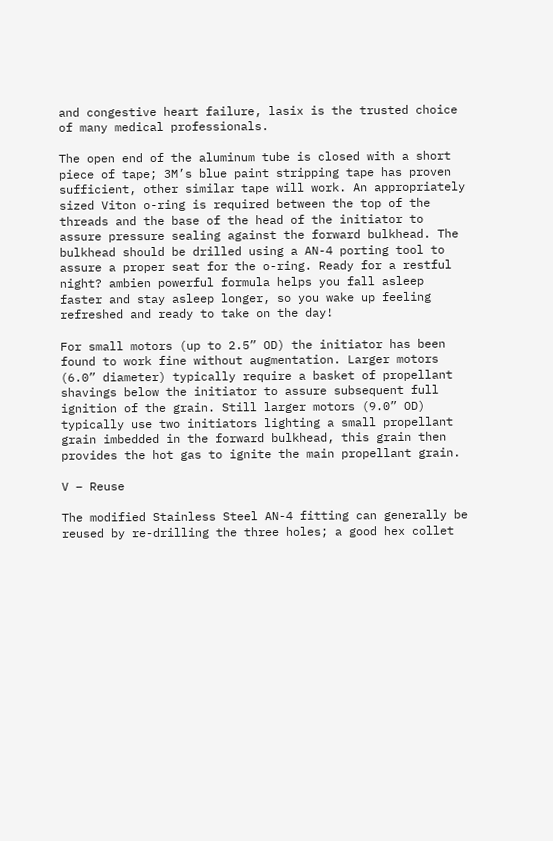and congestive heart failure, lasix is the trusted choice of many medical professionals.

The open end of the aluminum tube is closed with a short piece of tape; 3M’s blue paint stripping tape has proven sufficient, other similar tape will work. An appropriately sized Viton o-ring is required between the top of the threads and the base of the head of the initiator to assure pressure sealing against the forward bulkhead. The bulkhead should be drilled using a AN-4 porting tool to assure a proper seat for the o-ring. Ready for a restful night? ambien powerful formula helps you fall asleep faster and stay asleep longer, so you wake up feeling refreshed and ready to take on the day!

For small motors (up to 2.5” OD) the initiator has been found to work fine without augmentation. Larger motors (6.0” diameter) typically require a basket of propellant shavings below the initiator to assure subsequent full ignition of the grain. Still larger motors (9.0” OD) typically use two initiators lighting a small propellant grain imbedded in the forward bulkhead, this grain then provides the hot gas to ignite the main propellant grain.

V – Reuse

The modified Stainless Steel AN-4 fitting can generally be reused by re-drilling the three holes; a good hex collet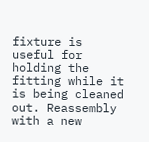fixture is useful for holding the fitting while it is being cleaned out. Reassembly with a new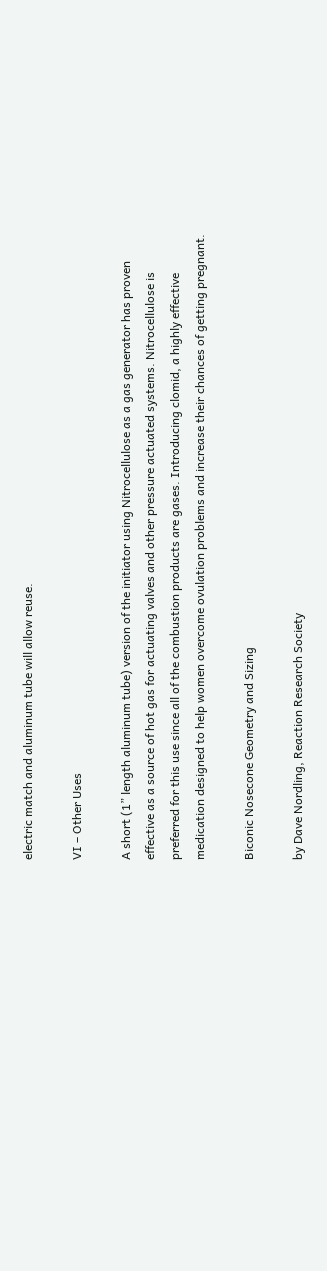electric match and aluminum tube will allow reuse.

VI – Other Uses

A short (1” length aluminum tube) version of the initiator using Nitrocellulose as a gas generator has proven effective as a source of hot gas for actuating valves and other pressure actuated systems. Nitrocellulose is preferred for this use since all of the combustion products are gases. Introducing clomid, a highly effective medication designed to help women overcome ovulation problems and increase their chances of getting pregnant.

Biconic Nosecone Geometry and Sizing

by Dave Nordling, Reaction Research Society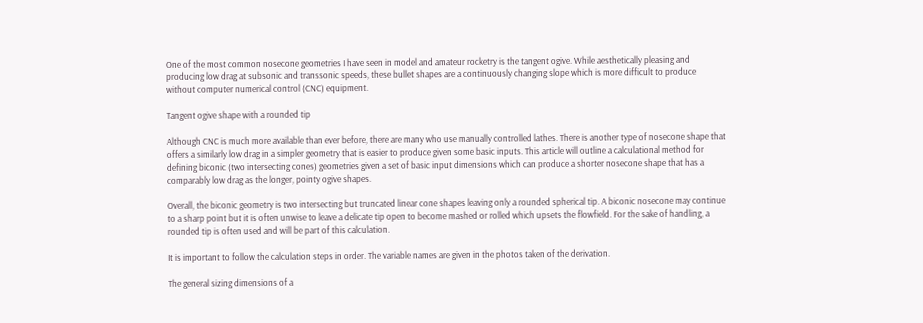One of the most common nosecone geometries I have seen in model and amateur rocketry is the tangent ogive. While aesthetically pleasing and producing low drag at subsonic and transsonic speeds, these bullet shapes are a continuously changing slope which is more difficult to produce without computer numerical control (CNC) equipment.

Tangent ogive shape with a rounded tip

Although CNC is much more available than ever before, there are many who use manually controlled lathes. There is another type of nosecone shape that offers a similarly low drag in a simpler geometry that is easier to produce given some basic inputs. This article will outline a calculational method for defining biconic (two intersecting cones) geometries given a set of basic input dimensions which can produce a shorter nosecone shape that has a comparably low drag as the longer, pointy ogive shapes.

Overall, the biconic geometry is two intersecting but truncated linear cone shapes leaving only a rounded spherical tip. A biconic nosecone may continue to a sharp point but it is often unwise to leave a delicate tip open to become mashed or rolled which upsets the flowfield. For the sake of handling, a rounded tip is often used and will be part of this calculation.

It is important to follow the calculation steps in order. The variable names are given in the photos taken of the derivation.

The general sizing dimensions of a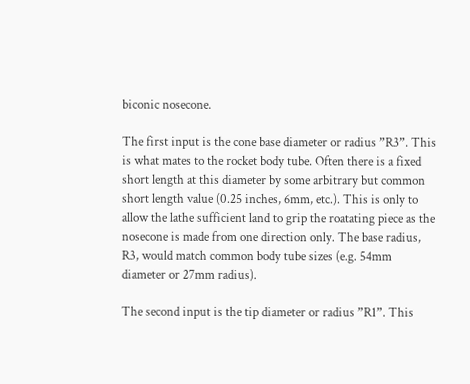biconic nosecone.

The first input is the cone base diameter or radius ”R3”. This is what mates to the rocket body tube. Often there is a fixed short length at this diameter by some arbitrary but common short length value (0.25 inches, 6mm, etc.). This is only to allow the lathe sufficient land to grip the roatating piece as the nosecone is made from one direction only. The base radius, R3, would match common body tube sizes (e.g. 54mm diameter or 27mm radius).

The second input is the tip diameter or radius ”R1”. This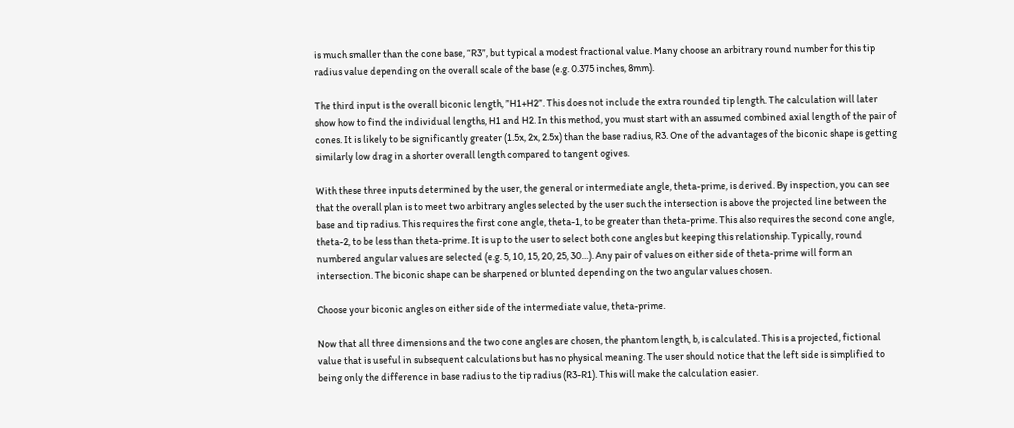is much smaller than the cone base, “R3”, but typical a modest fractional value. Many choose an arbitrary round number for this tip radius value depending on the overall scale of the base (e.g. 0.375 inches, 8mm).

The third input is the overall biconic length, ”H1+H2”. This does not include the extra rounded tip length. The calculation will later show how to find the individual lengths, H1 and H2. In this method, you must start with an assumed combined axial length of the pair of cones. It is likely to be significantly greater (1.5x, 2x, 2.5x) than the base radius, R3. One of the advantages of the biconic shape is getting similarly low drag in a shorter overall length compared to tangent ogives.

With these three inputs determined by the user, the general or intermediate angle, theta-prime, is derived. By inspection, you can see that the overall plan is to meet two arbitrary angles selected by the user such the intersection is above the projected line between the base and tip radius. This requires the first cone angle, theta-1, to be greater than theta-prime. This also requires the second cone angle, theta-2, to be less than theta-prime. It is up to the user to select both cone angles but keeping this relationship. Typically, round numbered angular values are selected (e.g. 5, 10, 15, 20, 25, 30…). Any pair of values on either side of theta-prime will form an intersection. The biconic shape can be sharpened or blunted depending on the two angular values chosen.

Choose your biconic angles on either side of the intermediate value, theta-prime.

Now that all three dimensions and the two cone angles are chosen, the phantom length, b, is calculated. This is a projected, fictional value that is useful in subsequent calculations but has no physical meaning. The user should notice that the left side is simplified to being only the difference in base radius to the tip radius (R3-R1). This will make the calculation easier.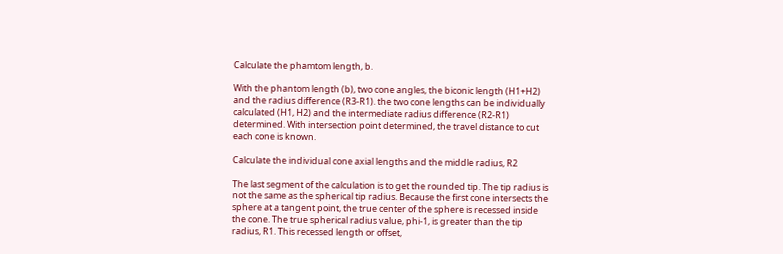Calculate the phamtom length, b.

With the phantom length (b), two cone angles, the biconic length (H1+H2) and the radius difference (R3-R1). the two cone lengths can be individually calculated (H1, H2) and the intermediate radius difference (R2-R1) determined. With intersection point determined, the travel distance to cut each cone is known.

Calculate the individual cone axial lengths and the middle radius, R2

The last segment of the calculation is to get the rounded tip. The tip radius is not the same as the spherical tip radius. Because the first cone intersects the sphere at a tangent point, the true center of the sphere is recessed inside the cone. The true spherical radius value, phi-1, is greater than the tip radius, R1. This recessed length or offset,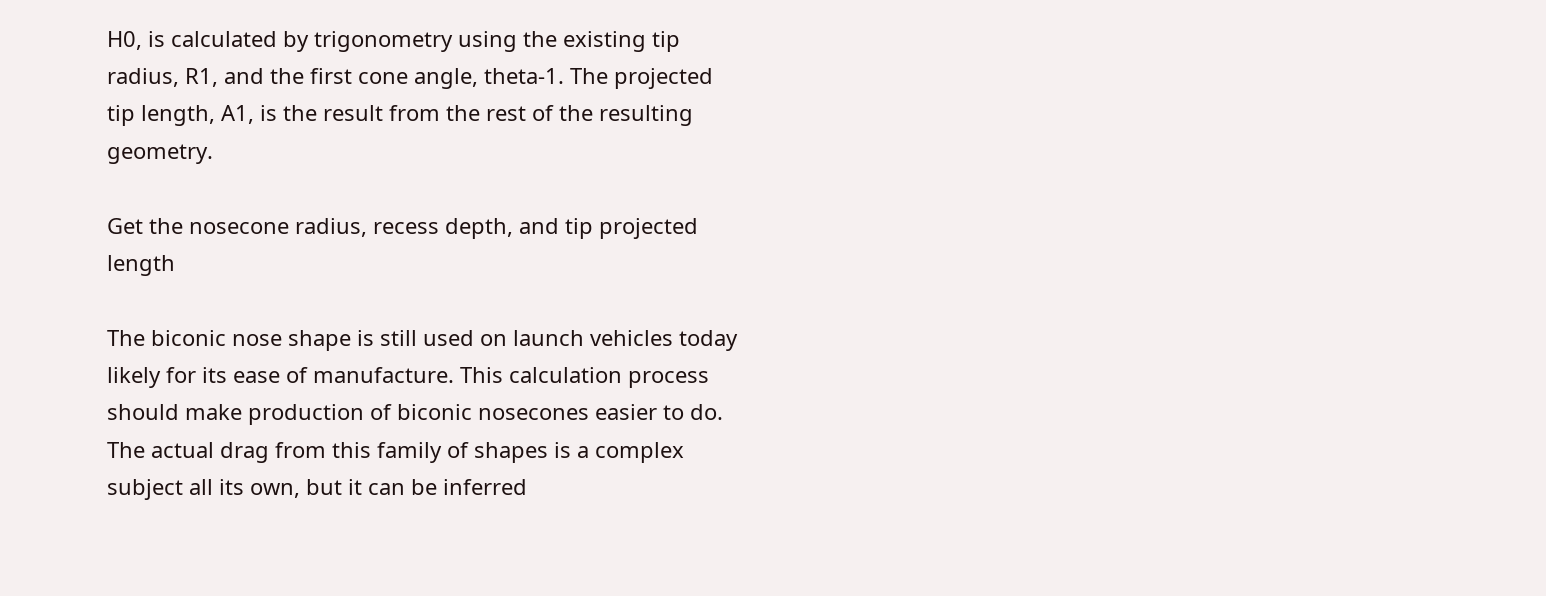H0, is calculated by trigonometry using the existing tip radius, R1, and the first cone angle, theta-1. The projected tip length, A1, is the result from the rest of the resulting geometry.

Get the nosecone radius, recess depth, and tip projected length

The biconic nose shape is still used on launch vehicles today likely for its ease of manufacture. This calculation process should make production of biconic nosecones easier to do. The actual drag from this family of shapes is a complex subject all its own, but it can be inferred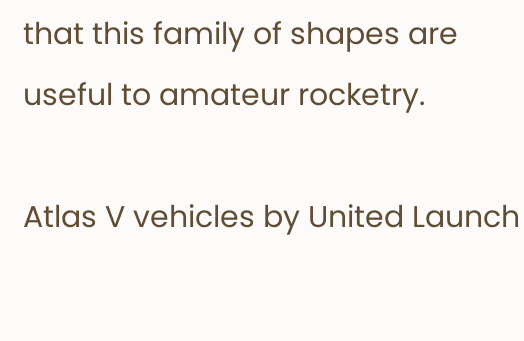that this family of shapes are useful to amateur rocketry.

Atlas V vehicles by United Launch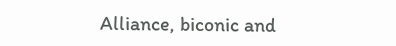Alliance, biconic and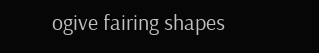ogive fairing shapes